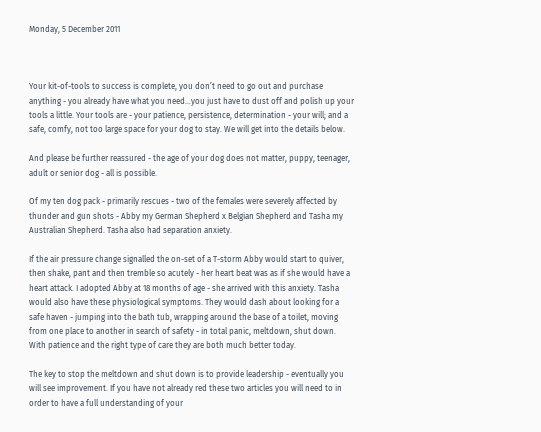Monday, 5 December 2011



Your kit-of-tools to success is complete, you don’t need to go out and purchase anything - you already have what you need…you just have to dust off and polish up your tools a little. Your tools are - your patience, persistence, determination - your will; and a safe, comfy, not too large space for your dog to stay. We will get into the details below.

And please be further reassured - the age of your dog does not matter, puppy, teenager, adult or senior dog - all is possible.

Of my ten dog pack - primarily rescues - two of the females were severely affected by thunder and gun shots - Abby my German Shepherd x Belgian Shepherd and Tasha my Australian Shepherd. Tasha also had separation anxiety.

If the air pressure change signalled the on-set of a T-storm Abby would start to quiver, then shake, pant and then tremble so acutely - her heart beat was as if she would have a heart attack. I adopted Abby at 18 months of age - she arrived with this anxiety. Tasha would also have these physiological symptoms. They would dash about looking for a safe haven - jumping into the bath tub, wrapping around the base of a toilet, moving from one place to another in search of safety - in total panic, meltdown, shut down. With patience and the right type of care they are both much better today.

The key to stop the meltdown and shut down is to provide leadership - eventually you will see improvement. If you have not already red these two articles you will need to in order to have a full understanding of your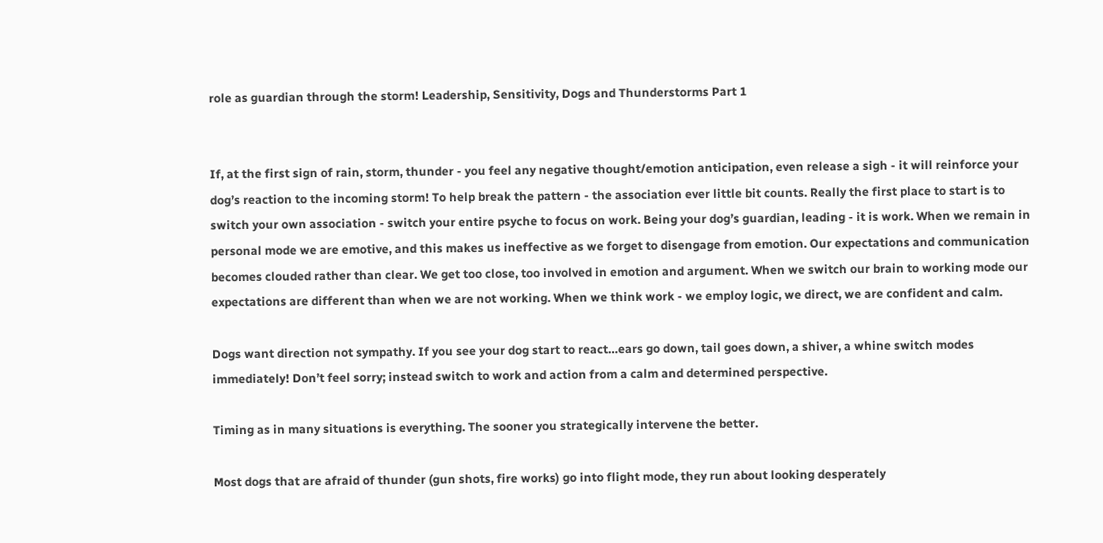role as guardian through the storm! Leadership, Sensitivity, Dogs and Thunderstorms Part 1


If, at the first sign of rain, storm, thunder - you feel any negative thought/emotion anticipation, even release a sigh - it will reinforce your dog’s reaction to the incoming storm! To help break the pattern - the association ever little bit counts. Really the first place to start is to switch your own association - switch your entire psyche to focus on work. Being your dog’s guardian, leading - it is work. When we remain in personal mode we are emotive, and this makes us ineffective as we forget to disengage from emotion. Our expectations and communication becomes clouded rather than clear. We get too close, too involved in emotion and argument. When we switch our brain to working mode our expectations are different than when we are not working. When we think work - we employ logic, we direct, we are confident and calm.

Dogs want direction not sympathy. If you see your dog start to react…ears go down, tail goes down, a shiver, a whine switch modes immediately! Don’t feel sorry; instead switch to work and action from a calm and determined perspective.

Timing as in many situations is everything. The sooner you strategically intervene the better.

Most dogs that are afraid of thunder (gun shots, fire works) go into flight mode, they run about looking desperately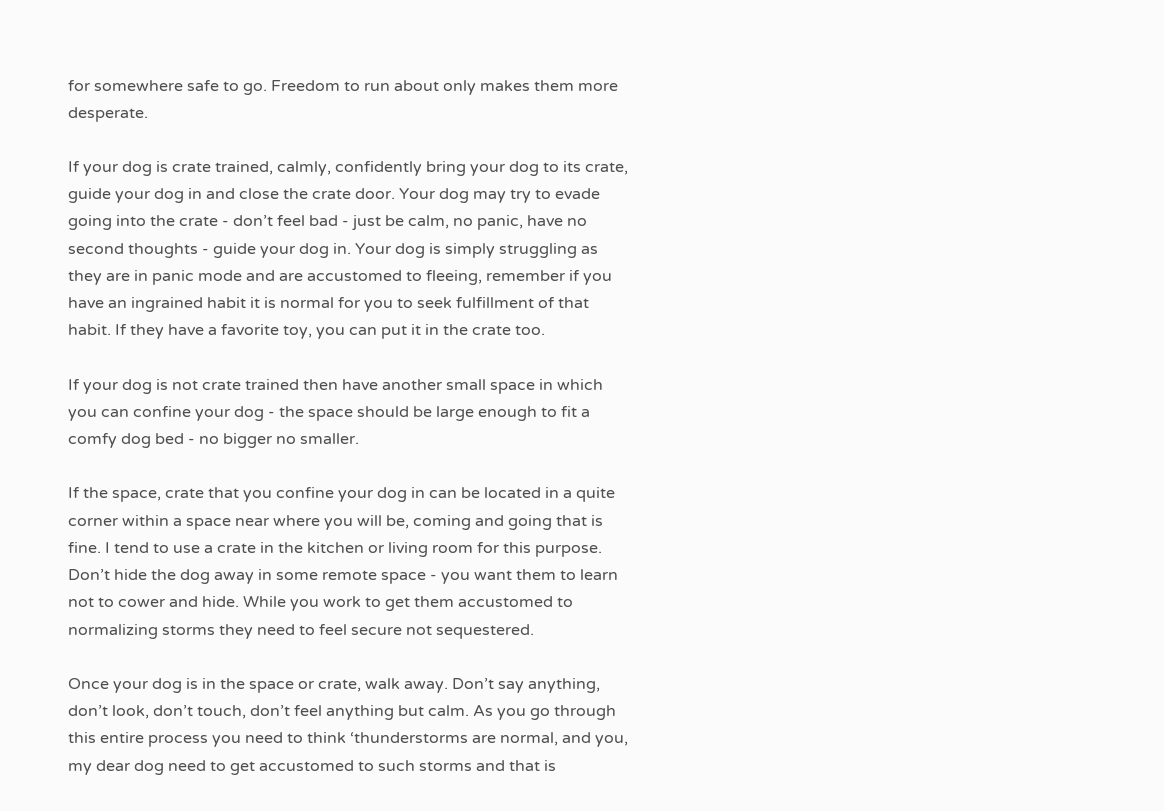for somewhere safe to go. Freedom to run about only makes them more desperate.

If your dog is crate trained, calmly, confidently bring your dog to its crate, guide your dog in and close the crate door. Your dog may try to evade going into the crate - don’t feel bad - just be calm, no panic, have no second thoughts - guide your dog in. Your dog is simply struggling as they are in panic mode and are accustomed to fleeing, remember if you have an ingrained habit it is normal for you to seek fulfillment of that habit. If they have a favorite toy, you can put it in the crate too.

If your dog is not crate trained then have another small space in which you can confine your dog - the space should be large enough to fit a comfy dog bed - no bigger no smaller.

If the space, crate that you confine your dog in can be located in a quite corner within a space near where you will be, coming and going that is fine. I tend to use a crate in the kitchen or living room for this purpose. Don’t hide the dog away in some remote space - you want them to learn not to cower and hide. While you work to get them accustomed to normalizing storms they need to feel secure not sequestered.

Once your dog is in the space or crate, walk away. Don’t say anything, don’t look, don’t touch, don’t feel anything but calm. As you go through this entire process you need to think ‘thunderstorms are normal, and you, my dear dog need to get accustomed to such storms and that is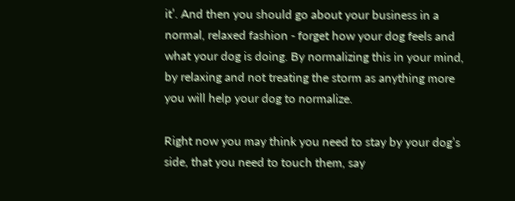it’. And then you should go about your business in a normal, relaxed fashion - forget how your dog feels and what your dog is doing. By normalizing this in your mind, by relaxing and not treating the storm as anything more you will help your dog to normalize.

Right now you may think you need to stay by your dog’s side, that you need to touch them, say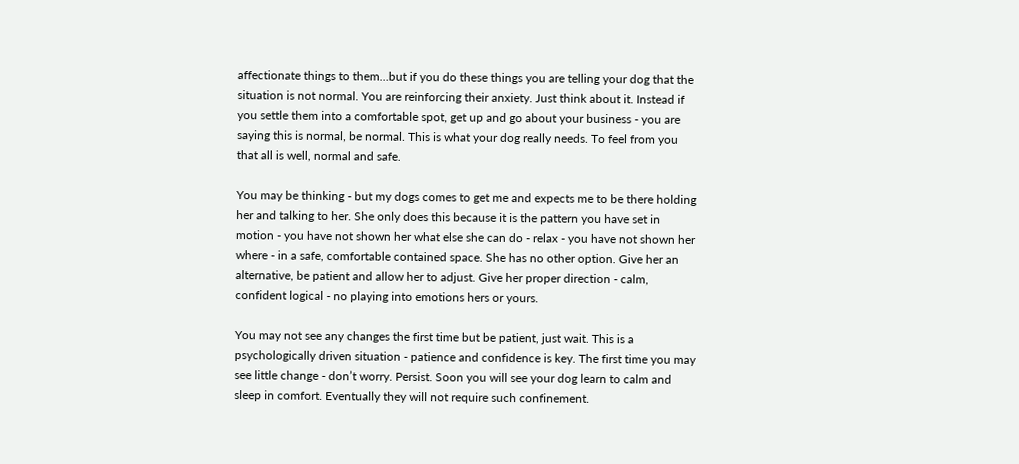affectionate things to them…but if you do these things you are telling your dog that the situation is not normal. You are reinforcing their anxiety. Just think about it. Instead if you settle them into a comfortable spot, get up and go about your business - you are saying this is normal, be normal. This is what your dog really needs. To feel from you that all is well, normal and safe.

You may be thinking - but my dogs comes to get me and expects me to be there holding her and talking to her. She only does this because it is the pattern you have set in motion - you have not shown her what else she can do - relax - you have not shown her where - in a safe, comfortable contained space. She has no other option. Give her an alternative, be patient and allow her to adjust. Give her proper direction - calm, confident logical - no playing into emotions hers or yours.

You may not see any changes the first time but be patient, just wait. This is a psychologically driven situation - patience and confidence is key. The first time you may see little change - don’t worry. Persist. Soon you will see your dog learn to calm and sleep in comfort. Eventually they will not require such confinement.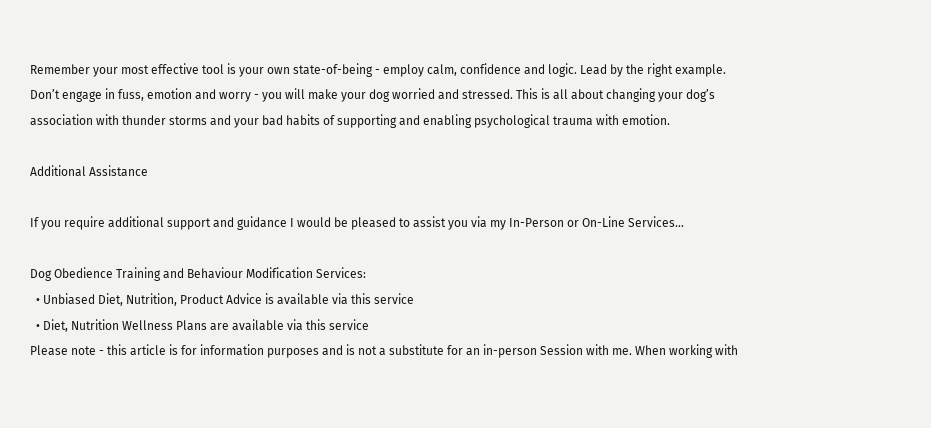Remember your most effective tool is your own state-of-being - employ calm, confidence and logic. Lead by the right example. Don’t engage in fuss, emotion and worry - you will make your dog worried and stressed. This is all about changing your dog’s association with thunder storms and your bad habits of supporting and enabling psychological trauma with emotion.

Additional Assistance

If you require additional support and guidance I would be pleased to assist you via my In-Person or On-Line Services…

Dog Obedience Training and Behaviour Modification Services:
  • Unbiased Diet, Nutrition, Product Advice is available via this service
  • Diet, Nutrition Wellness Plans are available via this service
Please note - this article is for information purposes and is not a substitute for an in-person Session with me. When working with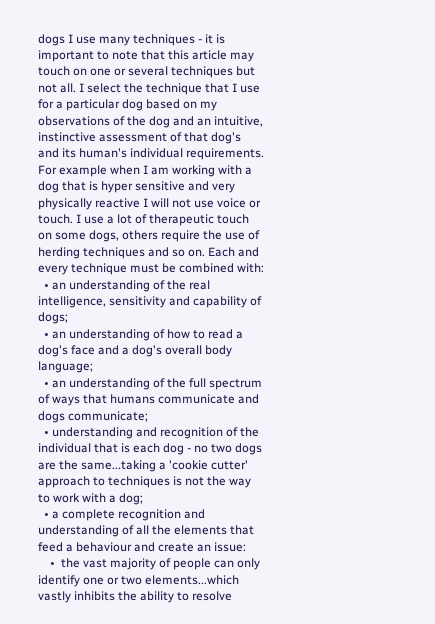dogs I use many techniques - it is important to note that this article may touch on one or several techniques but not all. I select the technique that I use for a particular dog based on my observations of the dog and an intuitive, instinctive assessment of that dog's and its human's individual requirements. For example when I am working with a dog that is hyper sensitive and very physically reactive I will not use voice or touch. I use a lot of therapeutic touch on some dogs, others require the use of herding techniques and so on. Each and every technique must be combined with:
  • an understanding of the real intelligence, sensitivity and capability of dogs;
  • an understanding of how to read a dog's face and a dog's overall body language;
  • an understanding of the full spectrum of ways that humans communicate and dogs communicate;
  • understanding and recognition of the individual that is each dog - no two dogs are the same...taking a 'cookie cutter' approach to techniques is not the way to work with a dog;
  • a complete recognition and understanding of all the elements that feed a behaviour and create an issue:
    •  the vast majority of people can only identify one or two elements...which vastly inhibits the ability to resolve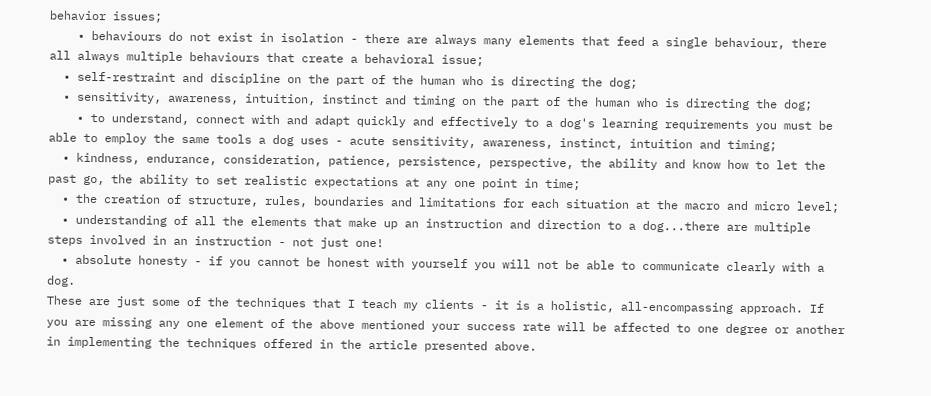behavior issues;
    • behaviours do not exist in isolation - there are always many elements that feed a single behaviour, there all always multiple behaviours that create a behavioral issue;
  • self-restraint and discipline on the part of the human who is directing the dog;
  • sensitivity, awareness, intuition, instinct and timing on the part of the human who is directing the dog;
    • to understand, connect with and adapt quickly and effectively to a dog's learning requirements you must be able to employ the same tools a dog uses - acute sensitivity, awareness, instinct, intuition and timing;
  • kindness, endurance, consideration, patience, persistence, perspective, the ability and know how to let the past go, the ability to set realistic expectations at any one point in time;
  • the creation of structure, rules, boundaries and limitations for each situation at the macro and micro level;
  • understanding of all the elements that make up an instruction and direction to a dog...there are multiple steps involved in an instruction - not just one!
  • absolute honesty - if you cannot be honest with yourself you will not be able to communicate clearly with a dog.
These are just some of the techniques that I teach my clients - it is a holistic, all-encompassing approach. If you are missing any one element of the above mentioned your success rate will be affected to one degree or another in implementing the techniques offered in the article presented above.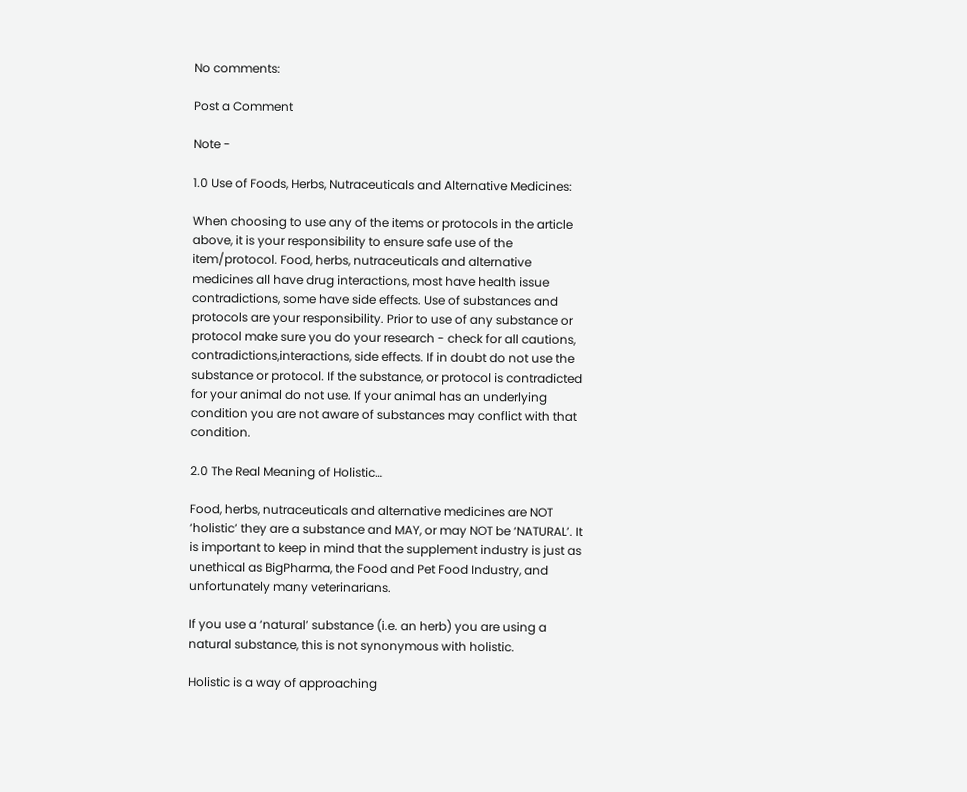No comments:

Post a Comment

Note -

1.0 Use of Foods, Herbs, Nutraceuticals and Alternative Medicines:

When choosing to use any of the items or protocols in the article above, it is your responsibility to ensure safe use of the item/protocol. Food, herbs, nutraceuticals and alternative medicines all have drug interactions, most have health issue contradictions, some have side effects. Use of substances and protocols are your responsibility. Prior to use of any substance or protocol make sure you do your research - check for all cautions, contradictions,interactions, side effects. If in doubt do not use the substance or protocol. If the substance, or protocol is contradicted for your animal do not use. If your animal has an underlying condition you are not aware of substances may conflict with that condition.

2.0 The Real Meaning of Holistic…

Food, herbs, nutraceuticals and alternative medicines are NOT ‘holistic’ they are a substance and MAY, or may NOT be ‘NATURAL’. It is important to keep in mind that the supplement industry is just as unethical as BigPharma, the Food and Pet Food Industry, and unfortunately many veterinarians.

If you use a ‘natural’ substance (i.e. an herb) you are using a natural substance, this is not synonymous with holistic.

Holistic is a way of approaching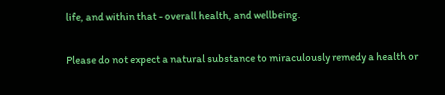life, and within that - overall health, and wellbeing.

Please do not expect a natural substance to miraculously remedy a health or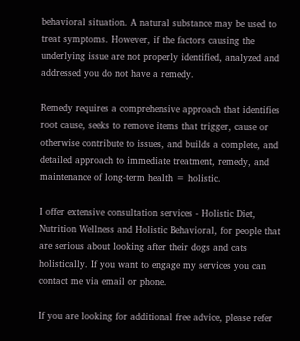behavioral situation. A natural substance may be used to treat symptoms. However, if the factors causing the underlying issue are not properly identified, analyzed and addressed you do not have a remedy.

Remedy requires a comprehensive approach that identifies root cause, seeks to remove items that trigger, cause or otherwise contribute to issues, and builds a complete, and detailed approach to immediate treatment, remedy, and maintenance of long-term health = holistic.

I offer extensive consultation services - Holistic Diet, Nutrition Wellness and Holistic Behavioral, for people that are serious about looking after their dogs and cats holistically. If you want to engage my services you can contact me via email or phone.

If you are looking for additional free advice, please refer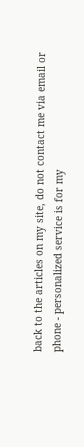back to the articles on my site, do not contact me via email or phone - personalized service is for my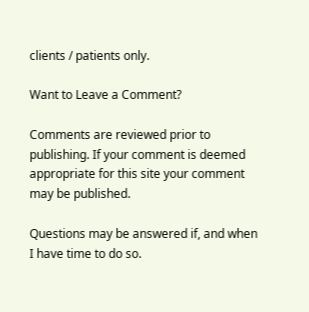clients / patients only.

Want to Leave a Comment?

Comments are reviewed prior to publishing. If your comment is deemed appropriate for this site your comment may be published.

Questions may be answered if, and when I have time to do so.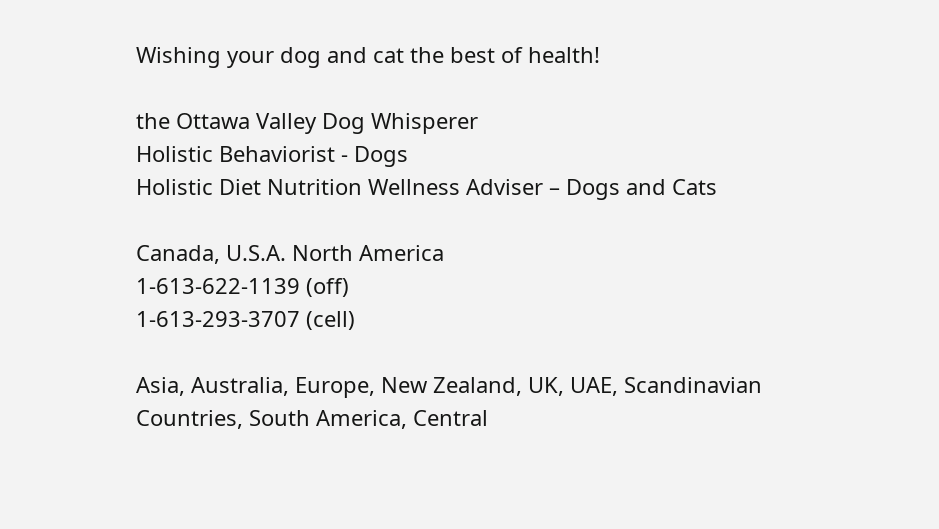Wishing your dog and cat the best of health!

the Ottawa Valley Dog Whisperer
Holistic Behaviorist - Dogs
Holistic Diet Nutrition Wellness Adviser – Dogs and Cats

Canada, U.S.A. North America
1-613-622-1139 (off)
1-613-293-3707 (cell)

Asia, Australia, Europe, New Zealand, UK, UAE, Scandinavian Countries, South America, Central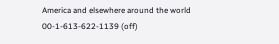America and elsewhere around the world
00-1-613-622-1139 (off)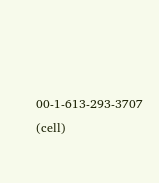00-1-613-293-3707 (cell)